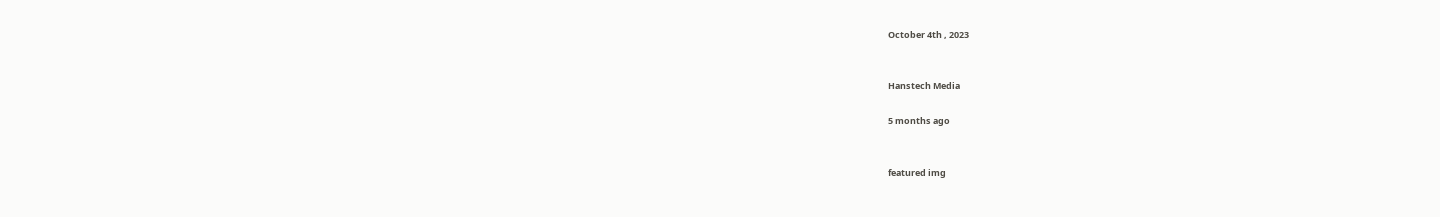October 4th , 2023


Hanstech Media

5 months ago


featured img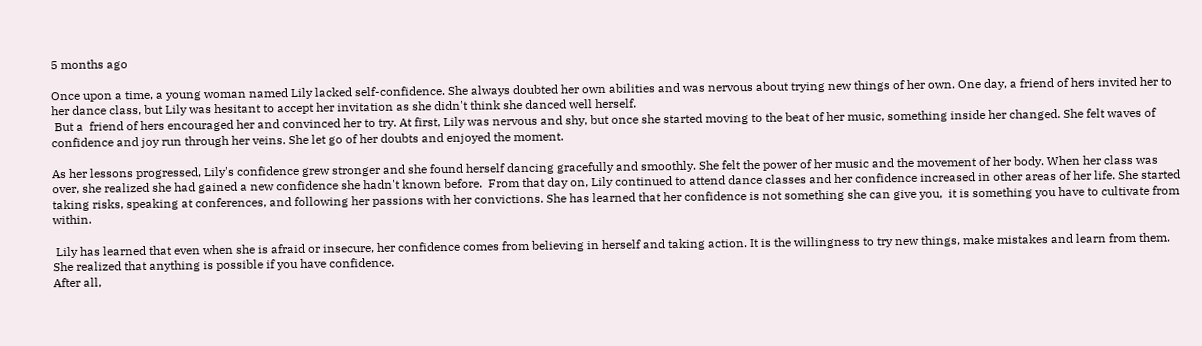5 months ago

Once upon a time, a young woman named Lily lacked self-confidence. She always doubted her own abilities and was nervous about trying new things of her own. One day, a friend of hers invited her to her dance class, but Lily was hesitant to accept her invitation as she didn't think she danced well herself.
 But a  friend of hers encouraged her and convinced her to try. At first, Lily was nervous and shy, but once she started moving to the beat of her music, something inside her changed. She felt waves of confidence and joy run through her veins. She let go of her doubts and enjoyed the moment.

As her lessons progressed, Lily's confidence grew stronger and she found herself dancing gracefully and smoothly. She felt the power of her music and the movement of her body. When her class was over, she realized she had gained a new confidence she hadn't known before.  From that day on, Lily continued to attend dance classes and her confidence increased in other areas of her life. She started taking risks, speaking at conferences, and following her passions with her convictions. She has learned that her confidence is not something she can give you,  it is something you have to cultivate from within.

 Lily has learned that even when she is afraid or insecure, her confidence comes from believing in herself and taking action. It is the willingness to try new things, make mistakes and learn from them. She realized that anything is possible if you have confidence.
After all,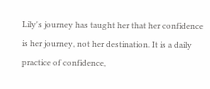Lily's journey has taught her that her confidence is her journey, not her destination. It is a daily practice of confidence,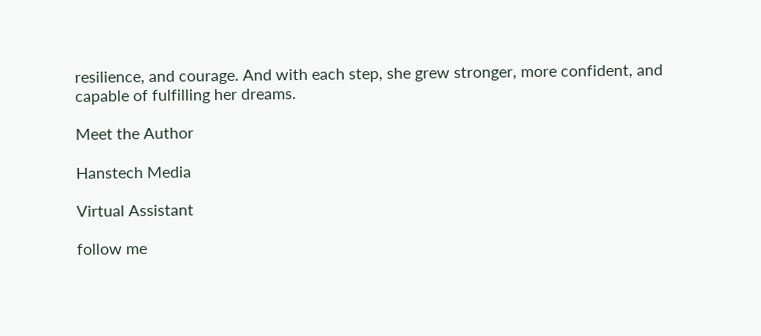resilience, and courage. And with each step, she grew stronger, more confident, and capable of fulfilling her dreams.

Meet the Author

Hanstech Media

Virtual Assistant

follow me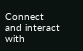Connect and interact with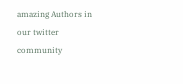amazing Authors in our twitter community